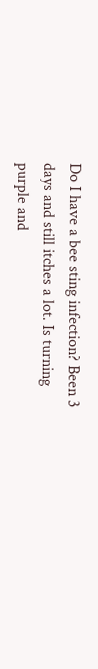Do I have a bee sting infection? Been 3 days and still itches a lot. Is turning purple and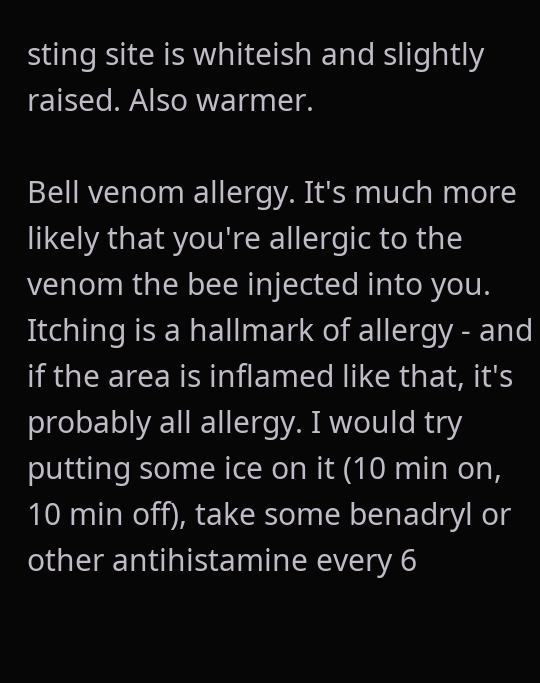sting site is whiteish and slightly raised. Also warmer.

Bell venom allergy. It's much more likely that you're allergic to the venom the bee injected into you. Itching is a hallmark of allergy - and if the area is inflamed like that, it's probably all allergy. I would try putting some ice on it (10 min on, 10 min off), take some benadryl or other antihistamine every 6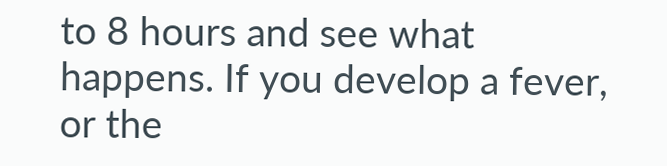to 8 hours and see what happens. If you develop a fever, or the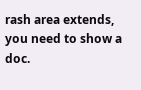rash area extends, you need to show a doc.